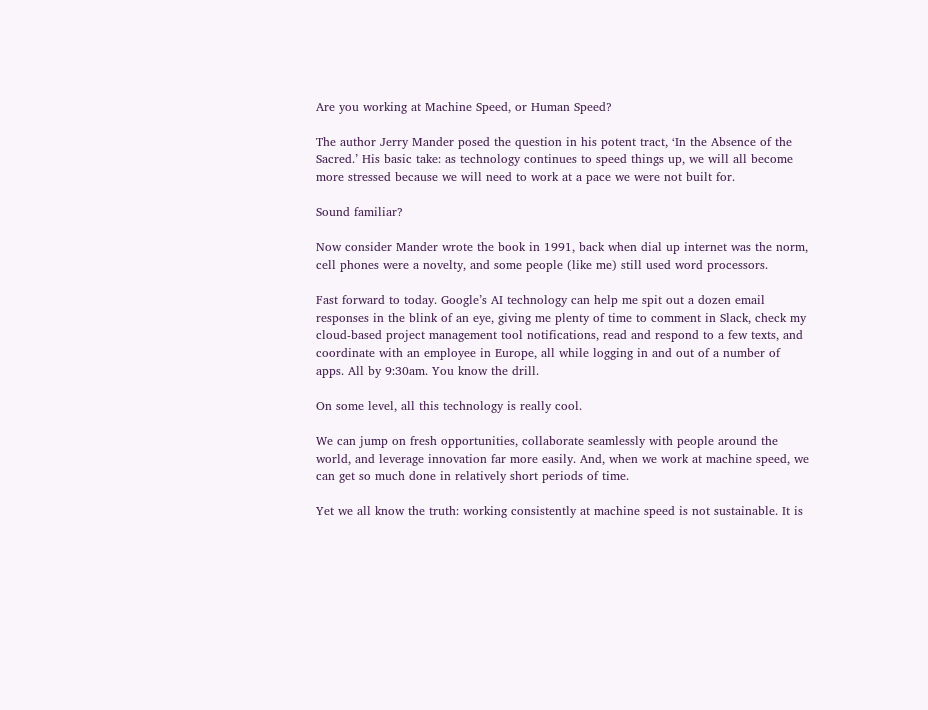Are you working at Machine Speed, or Human Speed?

The author Jerry Mander posed the question in his potent tract, ‘In the Absence of the Sacred.’ His basic take: as technology continues to speed things up, we will all become more stressed because we will need to work at a pace we were not built for.

Sound familiar?

Now consider Mander wrote the book in 1991, back when dial up internet was the norm, cell phones were a novelty, and some people (like me) still used word processors.

Fast forward to today. Google’s AI technology can help me spit out a dozen email responses in the blink of an eye, giving me plenty of time to comment in Slack, check my cloud-based project management tool notifications, read and respond to a few texts, and coordinate with an employee in Europe, all while logging in and out of a number of apps. All by 9:30am. You know the drill.

On some level, all this technology is really cool.

We can jump on fresh opportunities, collaborate seamlessly with people around the world, and leverage innovation far more easily. And, when we work at machine speed, we can get so much done in relatively short periods of time.

Yet we all know the truth: working consistently at machine speed is not sustainable. It is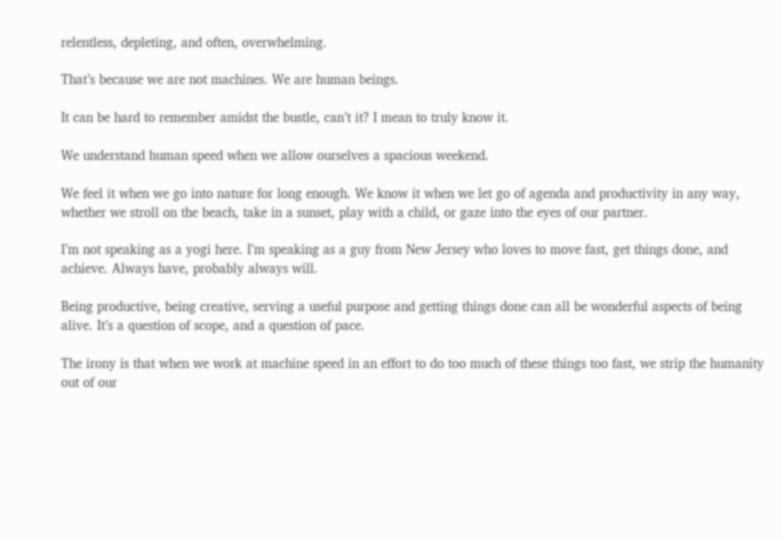relentless, depleting, and often, overwhelming.

That’s because we are not machines. We are human beings.

It can be hard to remember amidst the bustle, can’t it? I mean to truly know it.

We understand human speed when we allow ourselves a spacious weekend.

We feel it when we go into nature for long enough. We know it when we let go of agenda and productivity in any way, whether we stroll on the beach, take in a sunset, play with a child, or gaze into the eyes of our partner.

I’m not speaking as a yogi here. I’m speaking as a guy from New Jersey who loves to move fast, get things done, and achieve. Always have, probably always will.

Being productive, being creative, serving a useful purpose and getting things done can all be wonderful aspects of being alive. It’s a question of scope, and a question of pace.

The irony is that when we work at machine speed in an effort to do too much of these things too fast, we strip the humanity out of our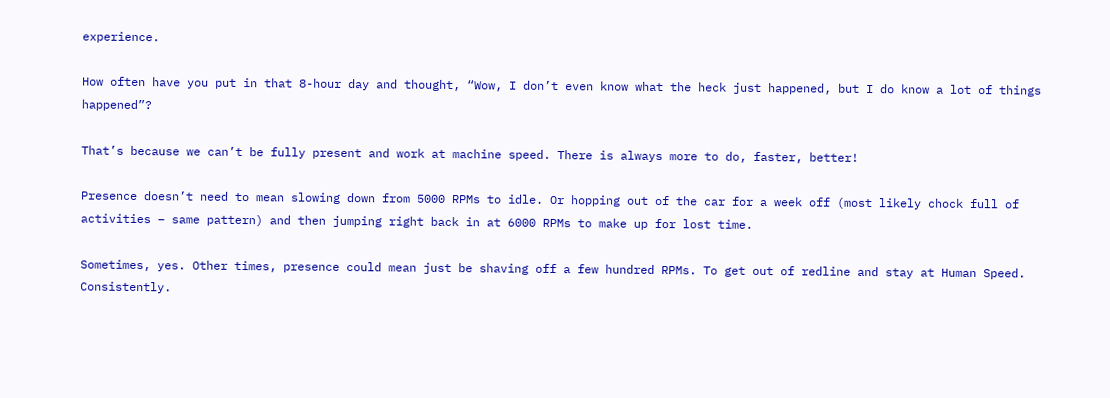experience.

How often have you put in that 8-hour day and thought, “Wow, I don’t even know what the heck just happened, but I do know a lot of things happened”?

That’s because we can’t be fully present and work at machine speed. There is always more to do, faster, better!

Presence doesn’t need to mean slowing down from 5000 RPMs to idle. Or hopping out of the car for a week off (most likely chock full of activities – same pattern) and then jumping right back in at 6000 RPMs to make up for lost time.

Sometimes, yes. Other times, presence could mean just be shaving off a few hundred RPMs. To get out of redline and stay at Human Speed. Consistently.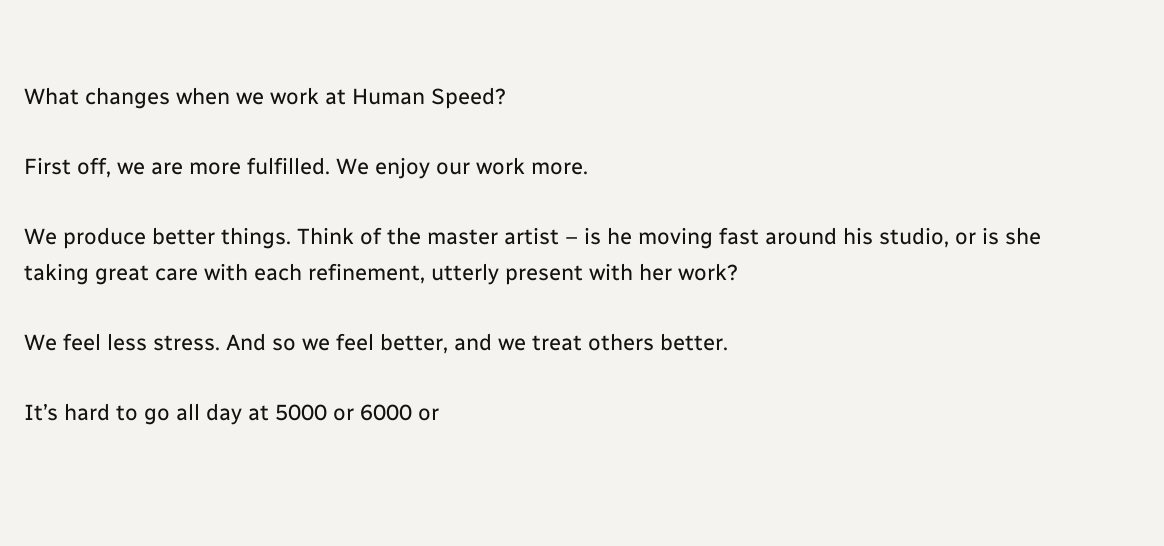What changes when we work at Human Speed?

First off, we are more fulfilled. We enjoy our work more.

We produce better things. Think of the master artist – is he moving fast around his studio, or is she taking great care with each refinement, utterly present with her work?

We feel less stress. And so we feel better, and we treat others better.

It’s hard to go all day at 5000 or 6000 or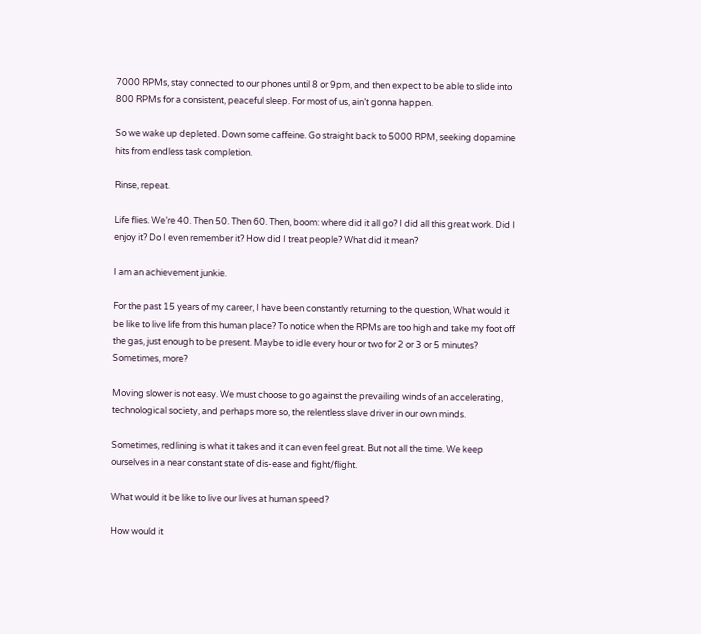7000 RPMs, stay connected to our phones until 8 or 9pm, and then expect to be able to slide into 800 RPMs for a consistent, peaceful sleep. For most of us, ain’t gonna happen.

So we wake up depleted. Down some caffeine. Go straight back to 5000 RPM, seeking dopamine hits from endless task completion.

Rinse, repeat.

Life flies. We’re 40. Then 50. Then 60. Then, boom: where did it all go? I did all this great work. Did I enjoy it? Do I even remember it? How did I treat people? What did it mean?

I am an achievement junkie.

For the past 15 years of my career, I have been constantly returning to the question, What would it be like to live life from this human place? To notice when the RPMs are too high and take my foot off the gas, just enough to be present. Maybe to idle every hour or two for 2 or 3 or 5 minutes? Sometimes, more?

Moving slower is not easy. We must choose to go against the prevailing winds of an accelerating, technological society, and perhaps more so, the relentless slave driver in our own minds.

Sometimes, redlining is what it takes and it can even feel great. But not all the time. We keep ourselves in a near constant state of dis-ease and fight/flight.

What would it be like to live our lives at human speed?

How would it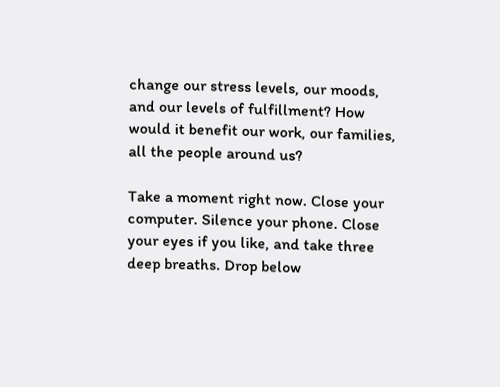change our stress levels, our moods, and our levels of fulfillment? How would it benefit our work, our families, all the people around us?

Take a moment right now. Close your computer. Silence your phone. Close your eyes if you like, and take three deep breaths. Drop below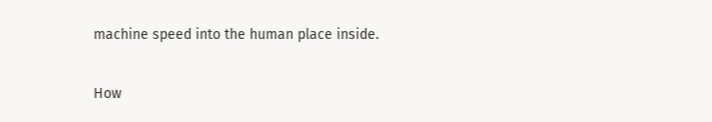machine speed into the human place inside.

How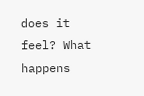does it feel? What happens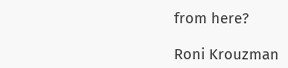from here?

Roni Krouzman